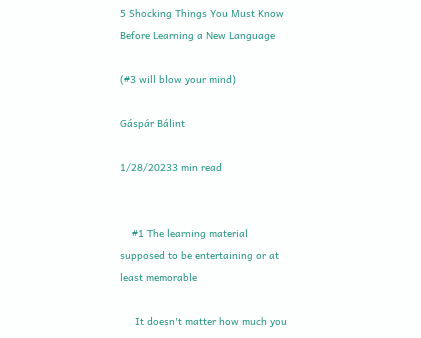5 Shocking Things You Must Know Before Learning a New Language

(#3 will blow your mind)

Gáspár Bálint

1/28/20233 min read


    #1 The learning material supposed to be entertaining or at least memorable

     It doesn't matter how much you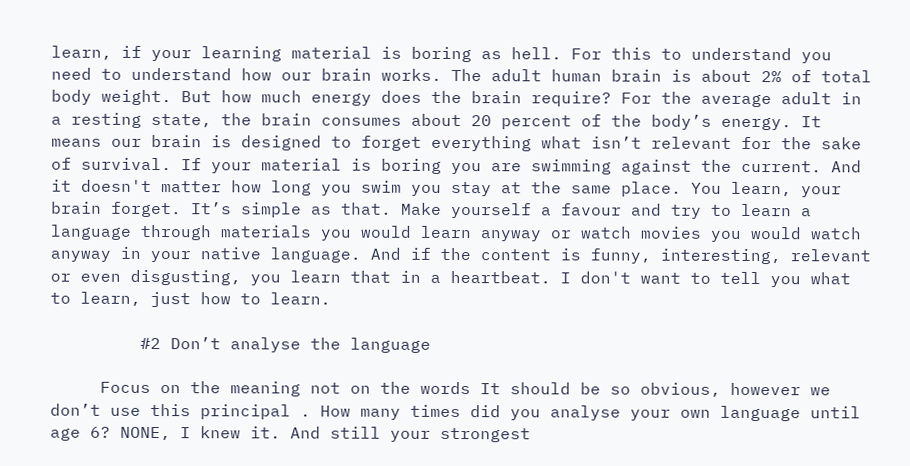learn, if your learning material is boring as hell. For this to understand you need to understand how our brain works. The adult human brain is about 2% of total body weight. But how much energy does the brain require? For the average adult in a resting state, the brain consumes about 20 percent of the body’s energy. It means our brain is designed to forget everything what isn’t relevant for the sake of survival. If your material is boring you are swimming against the current. And it doesn't matter how long you swim you stay at the same place. You learn, your brain forget. It’s simple as that. Make yourself a favour and try to learn a language through materials you would learn anyway or watch movies you would watch anyway in your native language. And if the content is funny, interesting, relevant or even disgusting, you learn that in a heartbeat. I don't want to tell you what to learn, just how to learn.

         #2 Don’t analyse the language

     Focus on the meaning not on the words It should be so obvious, however we don’t use this principal . How many times did you analyse your own language until age 6? NONE, I knew it. And still your strongest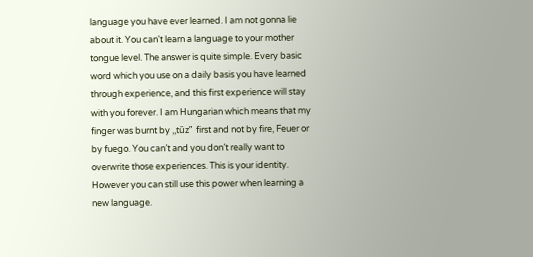language you have ever learned. I am not gonna lie about it. You can't learn a language to your mother tongue level. The answer is quite simple. Every basic word which you use on a daily basis you have learned through experience, and this first experience will stay with you forever. I am Hungarian which means that my finger was burnt by ,,tűz”  first and not by fire, Feuer or by fuego. You can’t and you don’t really want to overwrite those experiences. This is your identity. However you can still use this power when learning a new language.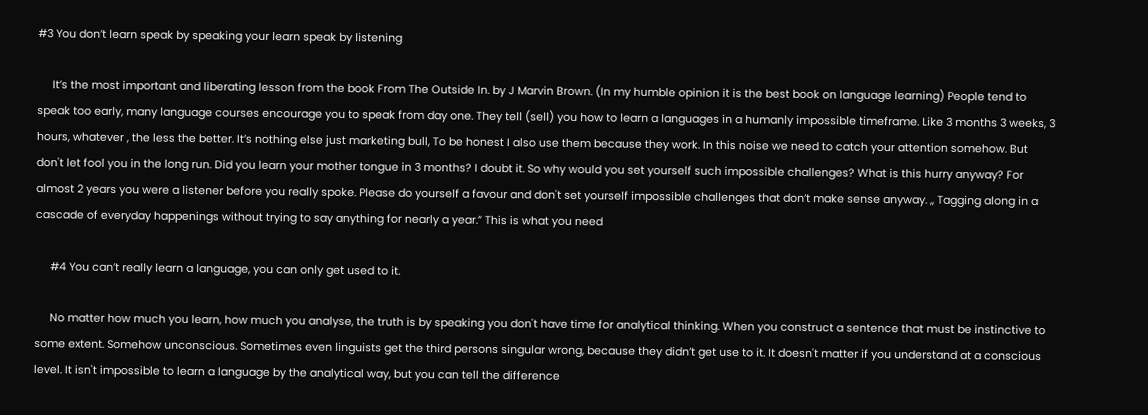#3 You don’t learn speak by speaking your learn speak by listening

     It’s the most important and liberating lesson from the book From The Outside In. by J Marvin Brown. (In my humble opinion it is the best book on language learning) People tend to speak too early, many language courses encourage you to speak from day one. They tell (sell) you how to learn a languages in a humanly impossible timeframe. Like 3 months 3 weeks, 3 hours, whatever , the less the better. It’s nothing else just marketing bull, To be honest I also use them because they work. In this noise we need to catch your attention somehow. But don't let fool you in the long run. Did you learn your mother tongue in 3 months? I doubt it. So why would you set yourself such impossible challenges? What is this hurry anyway? For almost 2 years you were a listener before you really spoke. Please do yourself a favour and don't set yourself impossible challenges that don’t make sense anyway. ,, Tagging along in a cascade of everyday happenings without trying to say anything for nearly a year.” This is what you need

     #4 You can’t really learn a language, you can only get used to it.

     No matter how much you learn, how much you analyse, the truth is by speaking you don't have time for analytical thinking. When you construct a sentence that must be instinctive to some extent. Somehow unconscious. Sometimes even linguists get the third persons singular wrong, because they didn’t get use to it. It doesn't matter if you understand at a conscious level. It isn't impossible to learn a language by the analytical way, but you can tell the difference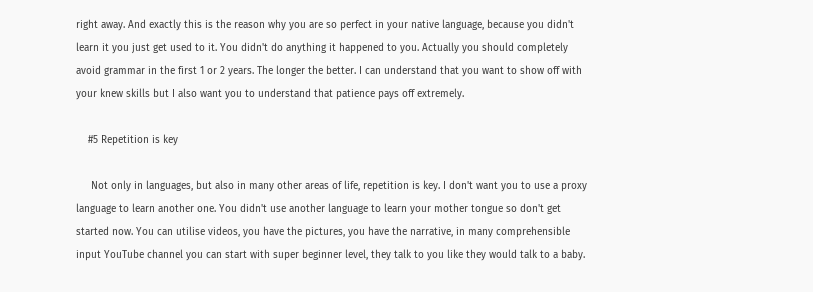right away. And exactly this is the reason why you are so perfect in your native language, because you didn't learn it you just get used to it. You didn't do anything it happened to you. Actually you should completely avoid grammar in the first 1 or 2 years. The longer the better. I can understand that you want to show off with your knew skills but I also want you to understand that patience pays off extremely.

    #5 Repetition is key

     Not only in languages, but also in many other areas of life, repetition is key. I don't want you to use a proxy language to learn another one. You didn't use another language to learn your mother tongue so don't get started now. You can utilise videos, you have the pictures, you have the narrative, in many comprehensible input YouTube channel you can start with super beginner level, they talk to you like they would talk to a baby.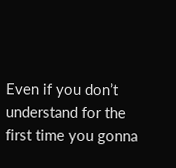Even if you don’t understand for the first time you gonna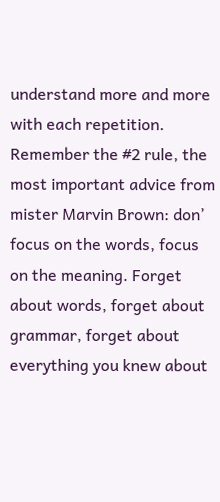understand more and more with each repetition. Remember the #2 rule, the most important advice from mister Marvin Brown: don’ focus on the words, focus on the meaning. Forget about words, forget about grammar, forget about everything you knew about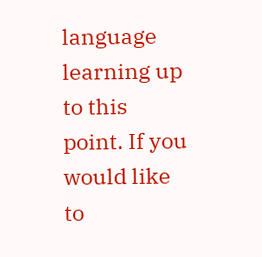language learning up to this point. If you would like to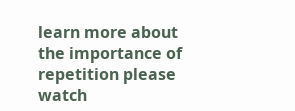learn more about the importance of repetition please watch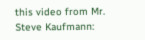this video from Mr. Steve Kaufmann: